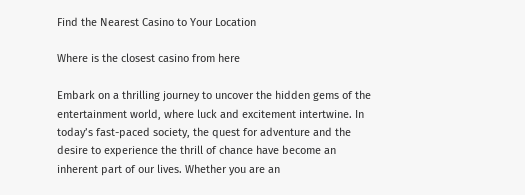Find the Nearest Casino to Your Location

Where is the closest casino from here

Embark on a thrilling journey to uncover the hidden gems of the entertainment world, where luck and excitement intertwine. In today’s fast-paced society, the quest for adventure and the desire to experience the thrill of chance have become an inherent part of our lives. Whether you are an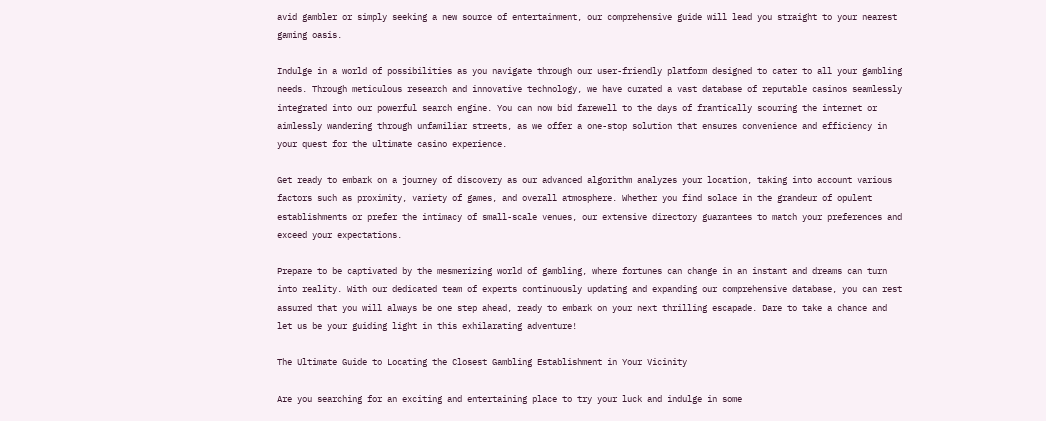avid gambler or simply seeking a new source of entertainment, our comprehensive guide will lead you straight to your nearest gaming oasis.

Indulge in a world of possibilities as you navigate through our user-friendly platform designed to cater to all your gambling needs. Through meticulous research and innovative technology, we have curated a vast database of reputable casinos seamlessly integrated into our powerful search engine. You can now bid farewell to the days of frantically scouring the internet or aimlessly wandering through unfamiliar streets, as we offer a one-stop solution that ensures convenience and efficiency in your quest for the ultimate casino experience.

Get ready to embark on a journey of discovery as our advanced algorithm analyzes your location, taking into account various factors such as proximity, variety of games, and overall atmosphere. Whether you find solace in the grandeur of opulent establishments or prefer the intimacy of small-scale venues, our extensive directory guarantees to match your preferences and exceed your expectations.

Prepare to be captivated by the mesmerizing world of gambling, where fortunes can change in an instant and dreams can turn into reality. With our dedicated team of experts continuously updating and expanding our comprehensive database, you can rest assured that you will always be one step ahead, ready to embark on your next thrilling escapade. Dare to take a chance and let us be your guiding light in this exhilarating adventure!

The Ultimate Guide to Locating the Closest Gambling Establishment in Your Vicinity

Are you searching for an exciting and entertaining place to try your luck and indulge in some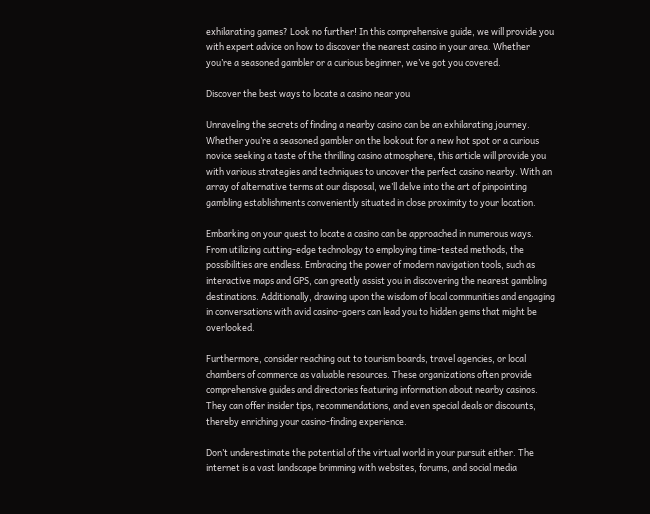exhilarating games? Look no further! In this comprehensive guide, we will provide you with expert advice on how to discover the nearest casino in your area. Whether you’re a seasoned gambler or a curious beginner, we’ve got you covered.

Discover the best ways to locate a casino near you

Unraveling the secrets of finding a nearby casino can be an exhilarating journey. Whether you’re a seasoned gambler on the lookout for a new hot spot or a curious novice seeking a taste of the thrilling casino atmosphere, this article will provide you with various strategies and techniques to uncover the perfect casino nearby. With an array of alternative terms at our disposal, we’ll delve into the art of pinpointing gambling establishments conveniently situated in close proximity to your location.

Embarking on your quest to locate a casino can be approached in numerous ways. From utilizing cutting-edge technology to employing time-tested methods, the possibilities are endless. Embracing the power of modern navigation tools, such as interactive maps and GPS, can greatly assist you in discovering the nearest gambling destinations. Additionally, drawing upon the wisdom of local communities and engaging in conversations with avid casino-goers can lead you to hidden gems that might be overlooked.

Furthermore, consider reaching out to tourism boards, travel agencies, or local chambers of commerce as valuable resources. These organizations often provide comprehensive guides and directories featuring information about nearby casinos. They can offer insider tips, recommendations, and even special deals or discounts, thereby enriching your casino-finding experience.

Don’t underestimate the potential of the virtual world in your pursuit either. The internet is a vast landscape brimming with websites, forums, and social media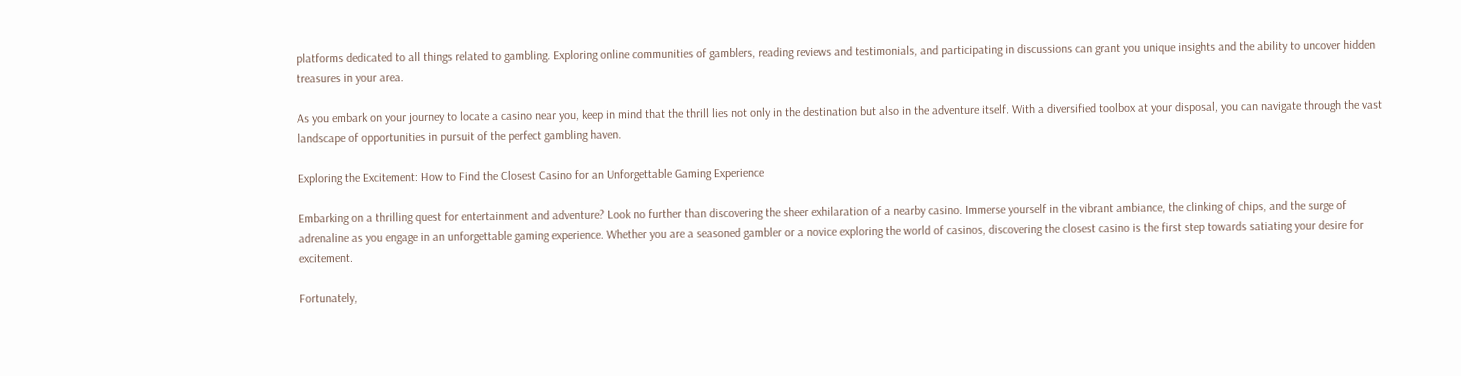platforms dedicated to all things related to gambling. Exploring online communities of gamblers, reading reviews and testimonials, and participating in discussions can grant you unique insights and the ability to uncover hidden treasures in your area.

As you embark on your journey to locate a casino near you, keep in mind that the thrill lies not only in the destination but also in the adventure itself. With a diversified toolbox at your disposal, you can navigate through the vast landscape of opportunities in pursuit of the perfect gambling haven.

Exploring the Excitement: How to Find the Closest Casino for an Unforgettable Gaming Experience

Embarking on a thrilling quest for entertainment and adventure? Look no further than discovering the sheer exhilaration of a nearby casino. Immerse yourself in the vibrant ambiance, the clinking of chips, and the surge of adrenaline as you engage in an unforgettable gaming experience. Whether you are a seasoned gambler or a novice exploring the world of casinos, discovering the closest casino is the first step towards satiating your desire for excitement.

Fortunately,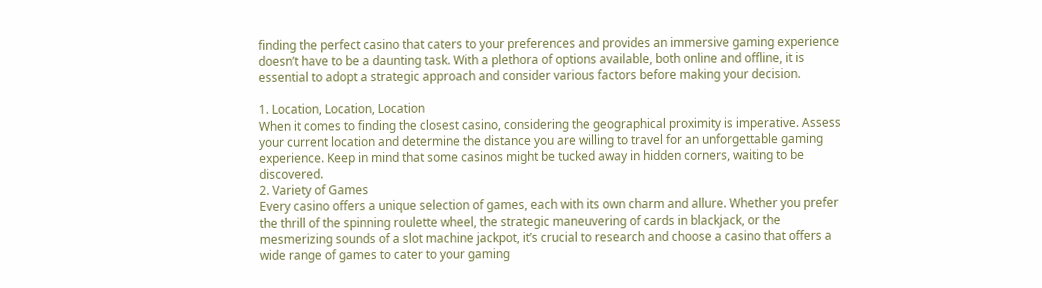finding the perfect casino that caters to your preferences and provides an immersive gaming experience doesn’t have to be a daunting task. With a plethora of options available, both online and offline, it is essential to adopt a strategic approach and consider various factors before making your decision.

1. Location, Location, Location
When it comes to finding the closest casino, considering the geographical proximity is imperative. Assess your current location and determine the distance you are willing to travel for an unforgettable gaming experience. Keep in mind that some casinos might be tucked away in hidden corners, waiting to be discovered.
2. Variety of Games
Every casino offers a unique selection of games, each with its own charm and allure. Whether you prefer the thrill of the spinning roulette wheel, the strategic maneuvering of cards in blackjack, or the mesmerizing sounds of a slot machine jackpot, it’s crucial to research and choose a casino that offers a wide range of games to cater to your gaming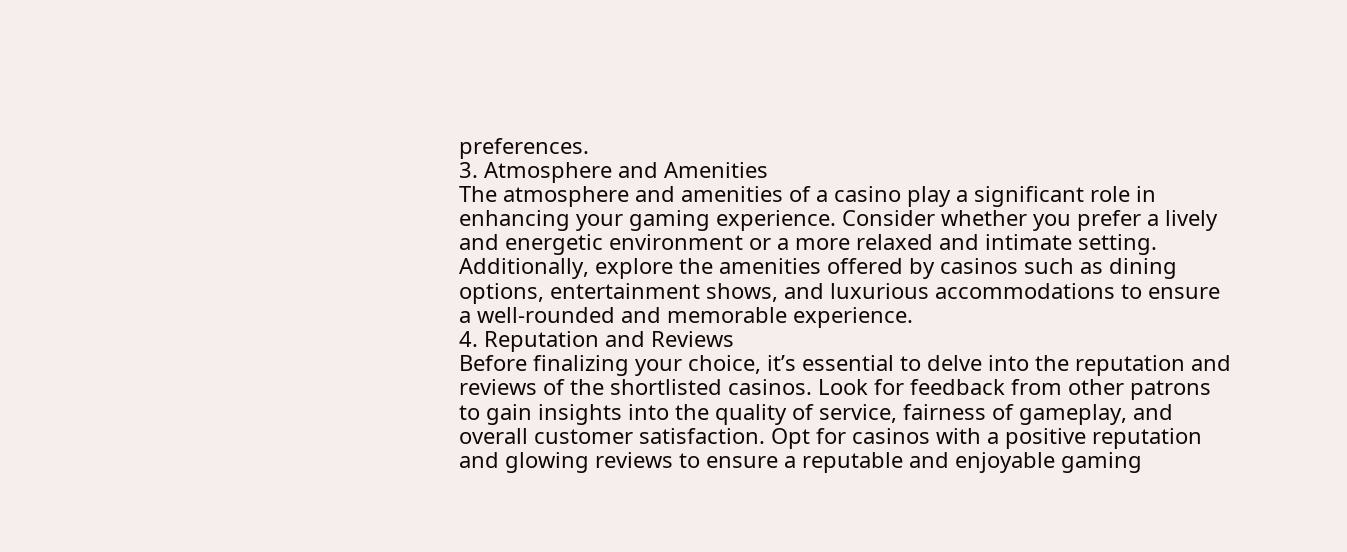preferences.
3. Atmosphere and Amenities
The atmosphere and amenities of a casino play a significant role in enhancing your gaming experience. Consider whether you prefer a lively and energetic environment or a more relaxed and intimate setting. Additionally, explore the amenities offered by casinos such as dining options, entertainment shows, and luxurious accommodations to ensure a well-rounded and memorable experience.
4. Reputation and Reviews
Before finalizing your choice, it’s essential to delve into the reputation and reviews of the shortlisted casinos. Look for feedback from other patrons to gain insights into the quality of service, fairness of gameplay, and overall customer satisfaction. Opt for casinos with a positive reputation and glowing reviews to ensure a reputable and enjoyable gaming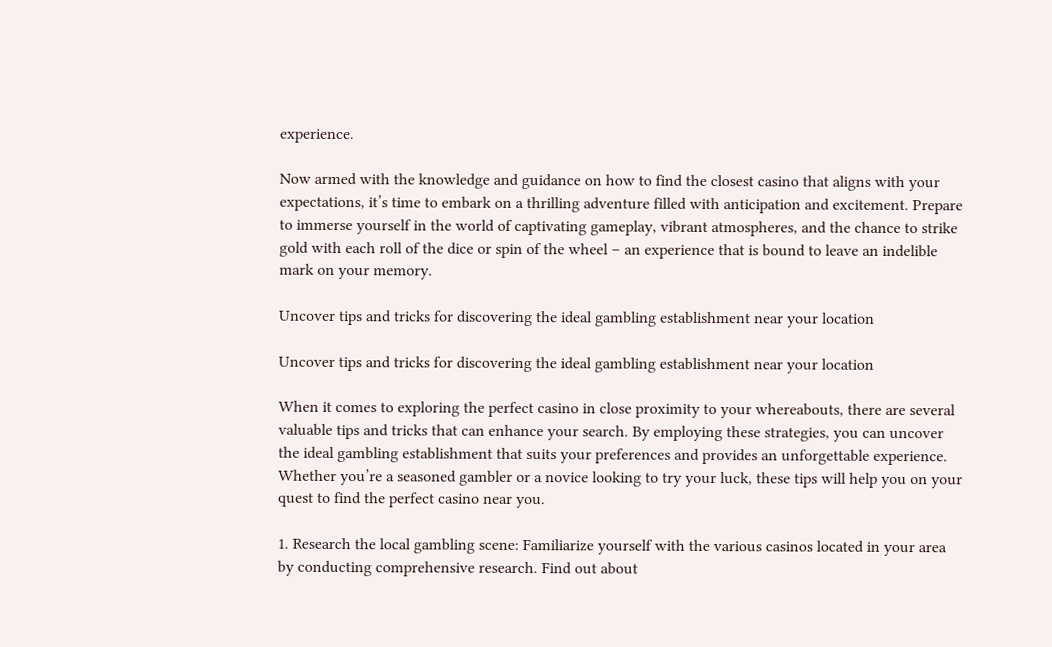experience.

Now armed with the knowledge and guidance on how to find the closest casino that aligns with your expectations, it’s time to embark on a thrilling adventure filled with anticipation and excitement. Prepare to immerse yourself in the world of captivating gameplay, vibrant atmospheres, and the chance to strike gold with each roll of the dice or spin of the wheel – an experience that is bound to leave an indelible mark on your memory.

Uncover tips and tricks for discovering the ideal gambling establishment near your location

Uncover tips and tricks for discovering the ideal gambling establishment near your location

When it comes to exploring the perfect casino in close proximity to your whereabouts, there are several valuable tips and tricks that can enhance your search. By employing these strategies, you can uncover the ideal gambling establishment that suits your preferences and provides an unforgettable experience. Whether you’re a seasoned gambler or a novice looking to try your luck, these tips will help you on your quest to find the perfect casino near you.

1. Research the local gambling scene: Familiarize yourself with the various casinos located in your area by conducting comprehensive research. Find out about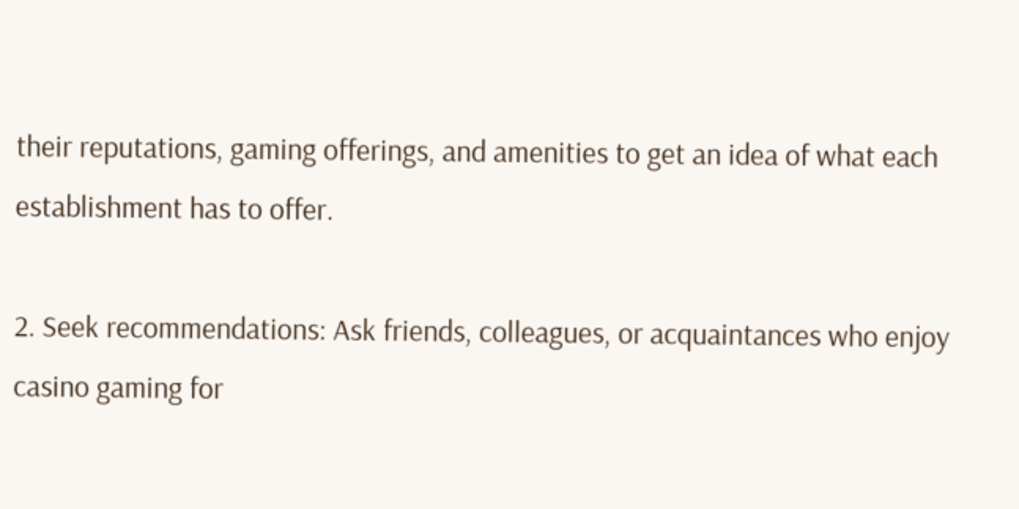their reputations, gaming offerings, and amenities to get an idea of what each establishment has to offer.

2. Seek recommendations: Ask friends, colleagues, or acquaintances who enjoy casino gaming for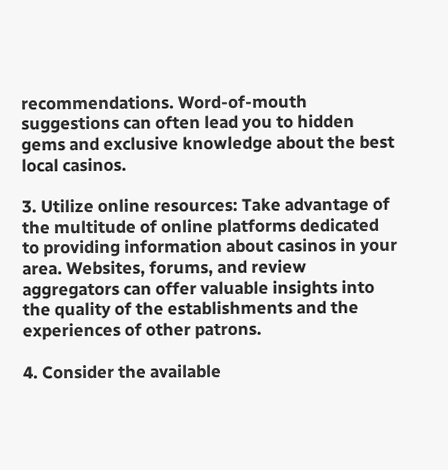recommendations. Word-of-mouth suggestions can often lead you to hidden gems and exclusive knowledge about the best local casinos.

3. Utilize online resources: Take advantage of the multitude of online platforms dedicated to providing information about casinos in your area. Websites, forums, and review aggregators can offer valuable insights into the quality of the establishments and the experiences of other patrons.

4. Consider the available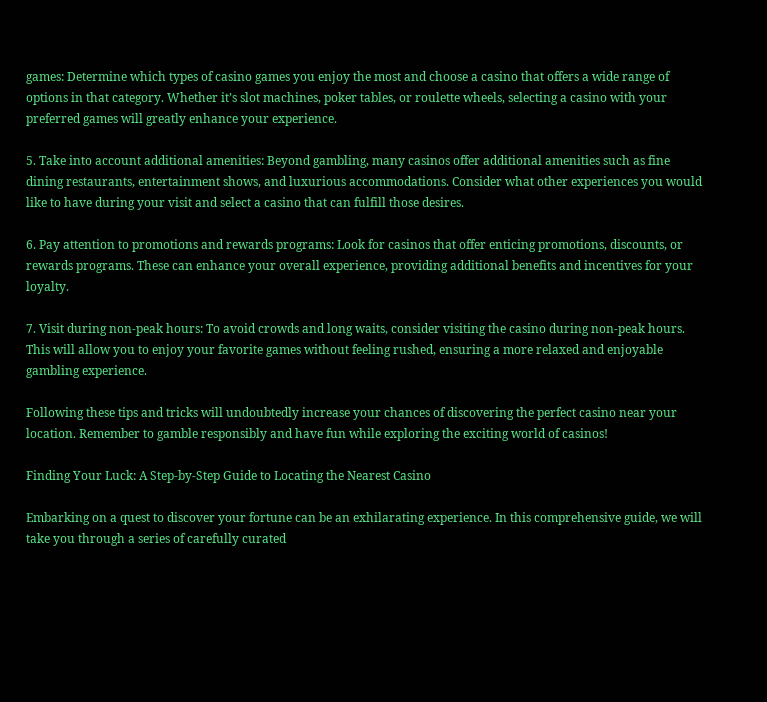games: Determine which types of casino games you enjoy the most and choose a casino that offers a wide range of options in that category. Whether it’s slot machines, poker tables, or roulette wheels, selecting a casino with your preferred games will greatly enhance your experience.

5. Take into account additional amenities: Beyond gambling, many casinos offer additional amenities such as fine dining restaurants, entertainment shows, and luxurious accommodations. Consider what other experiences you would like to have during your visit and select a casino that can fulfill those desires.

6. Pay attention to promotions and rewards programs: Look for casinos that offer enticing promotions, discounts, or rewards programs. These can enhance your overall experience, providing additional benefits and incentives for your loyalty.

7. Visit during non-peak hours: To avoid crowds and long waits, consider visiting the casino during non-peak hours. This will allow you to enjoy your favorite games without feeling rushed, ensuring a more relaxed and enjoyable gambling experience.

Following these tips and tricks will undoubtedly increase your chances of discovering the perfect casino near your location. Remember to gamble responsibly and have fun while exploring the exciting world of casinos!

Finding Your Luck: A Step-by-Step Guide to Locating the Nearest Casino

Embarking on a quest to discover your fortune can be an exhilarating experience. In this comprehensive guide, we will take you through a series of carefully curated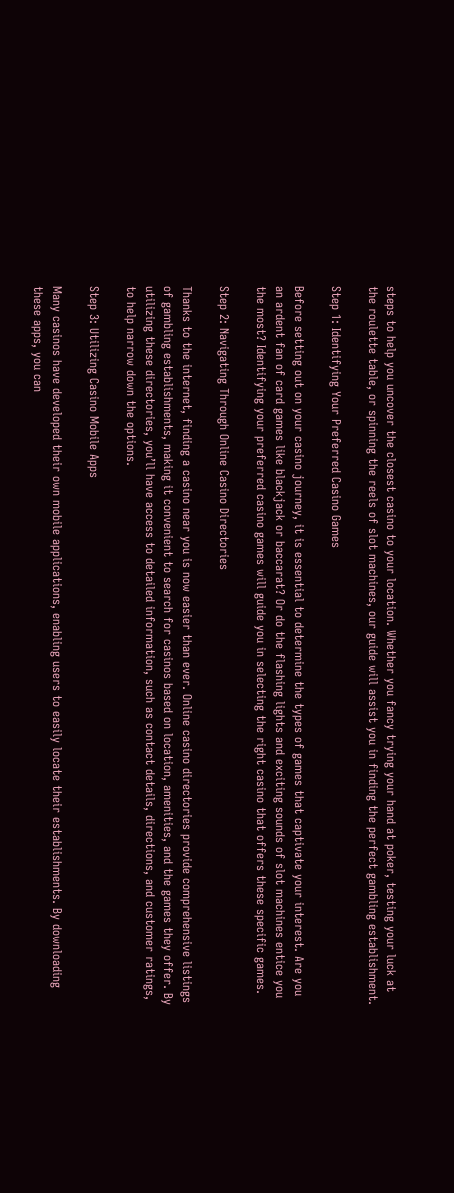steps to help you uncover the closest casino to your location. Whether you fancy trying your hand at poker, testing your luck at the roulette table, or spinning the reels of slot machines, our guide will assist you in finding the perfect gambling establishment.

Step 1: Identifying Your Preferred Casino Games

Before setting out on your casino journey, it is essential to determine the types of games that captivate your interest. Are you an ardent fan of card games like blackjack or baccarat? Or do the flashing lights and exciting sounds of slot machines entice you the most? Identifying your preferred casino games will guide you in selecting the right casino that offers these specific games.

Step 2: Navigating Through Online Casino Directories

Thanks to the internet, finding a casino near you is now easier than ever. Online casino directories provide comprehensive listings of gambling establishments, making it convenient to search for casinos based on location, amenities, and the games they offer. By utilizing these directories, you’ll have access to detailed information, such as contact details, directions, and customer ratings, to help narrow down the options.

Step 3: Utilizing Casino Mobile Apps

Many casinos have developed their own mobile applications, enabling users to easily locate their establishments. By downloading these apps, you can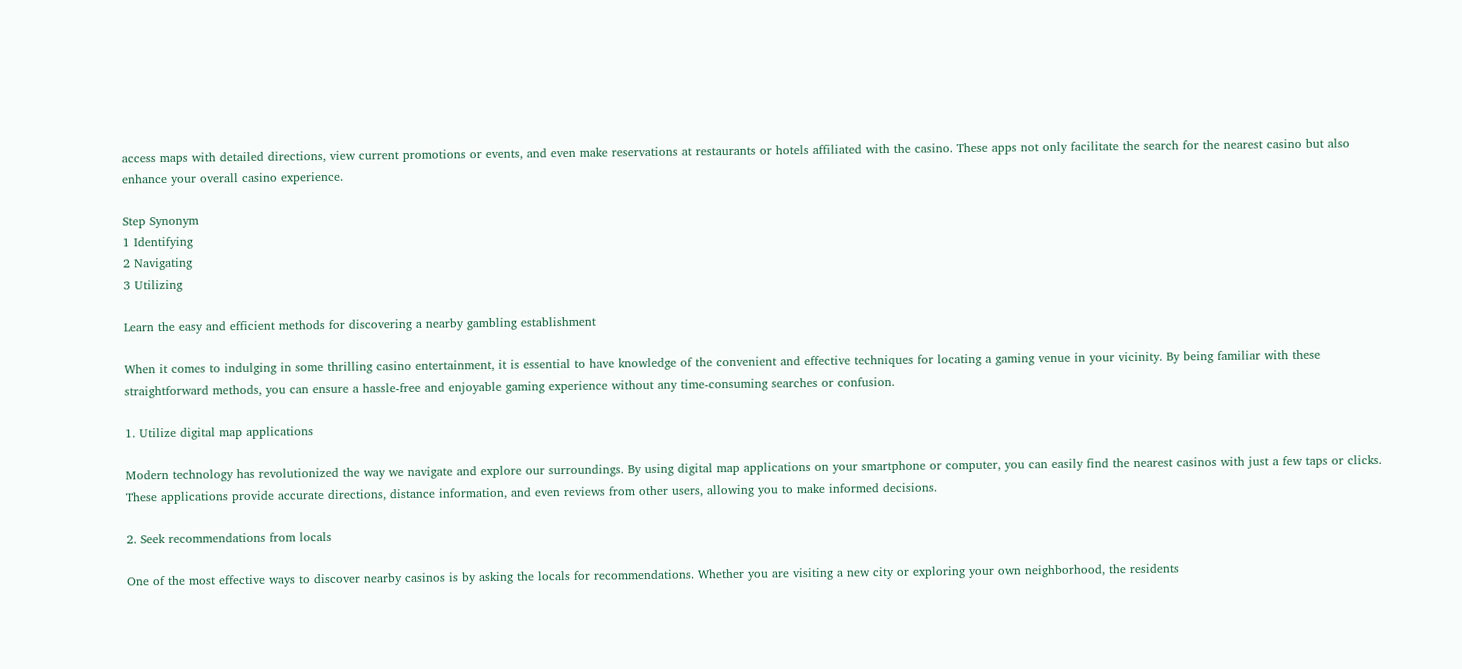access maps with detailed directions, view current promotions or events, and even make reservations at restaurants or hotels affiliated with the casino. These apps not only facilitate the search for the nearest casino but also enhance your overall casino experience.

Step Synonym
1 Identifying
2 Navigating
3 Utilizing

Learn the easy and efficient methods for discovering a nearby gambling establishment

When it comes to indulging in some thrilling casino entertainment, it is essential to have knowledge of the convenient and effective techniques for locating a gaming venue in your vicinity. By being familiar with these straightforward methods, you can ensure a hassle-free and enjoyable gaming experience without any time-consuming searches or confusion.

1. Utilize digital map applications

Modern technology has revolutionized the way we navigate and explore our surroundings. By using digital map applications on your smartphone or computer, you can easily find the nearest casinos with just a few taps or clicks. These applications provide accurate directions, distance information, and even reviews from other users, allowing you to make informed decisions.

2. Seek recommendations from locals

One of the most effective ways to discover nearby casinos is by asking the locals for recommendations. Whether you are visiting a new city or exploring your own neighborhood, the residents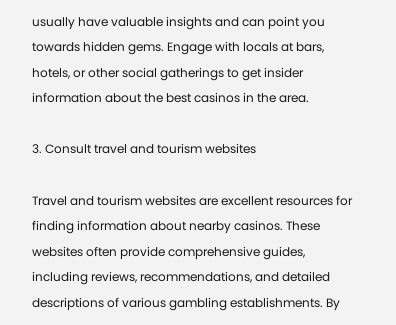usually have valuable insights and can point you towards hidden gems. Engage with locals at bars, hotels, or other social gatherings to get insider information about the best casinos in the area.

3. Consult travel and tourism websites

Travel and tourism websites are excellent resources for finding information about nearby casinos. These websites often provide comprehensive guides, including reviews, recommendations, and detailed descriptions of various gambling establishments. By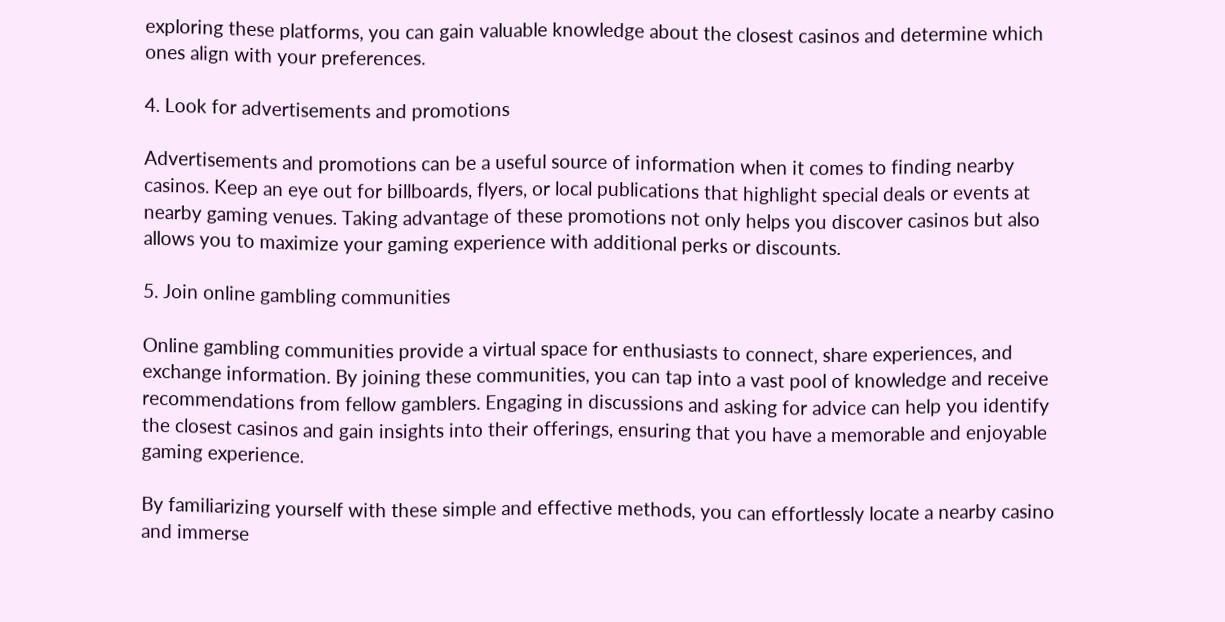exploring these platforms, you can gain valuable knowledge about the closest casinos and determine which ones align with your preferences.

4. Look for advertisements and promotions

Advertisements and promotions can be a useful source of information when it comes to finding nearby casinos. Keep an eye out for billboards, flyers, or local publications that highlight special deals or events at nearby gaming venues. Taking advantage of these promotions not only helps you discover casinos but also allows you to maximize your gaming experience with additional perks or discounts.

5. Join online gambling communities

Online gambling communities provide a virtual space for enthusiasts to connect, share experiences, and exchange information. By joining these communities, you can tap into a vast pool of knowledge and receive recommendations from fellow gamblers. Engaging in discussions and asking for advice can help you identify the closest casinos and gain insights into their offerings, ensuring that you have a memorable and enjoyable gaming experience.

By familiarizing yourself with these simple and effective methods, you can effortlessly locate a nearby casino and immerse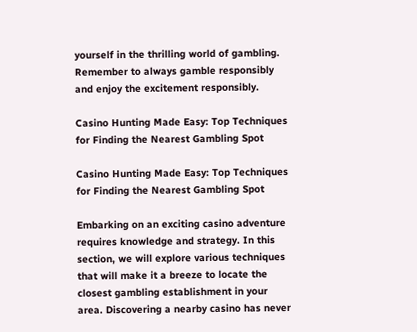yourself in the thrilling world of gambling. Remember to always gamble responsibly and enjoy the excitement responsibly.

Casino Hunting Made Easy: Top Techniques for Finding the Nearest Gambling Spot

Casino Hunting Made Easy: Top Techniques for Finding the Nearest Gambling Spot

Embarking on an exciting casino adventure requires knowledge and strategy. In this section, we will explore various techniques that will make it a breeze to locate the closest gambling establishment in your area. Discovering a nearby casino has never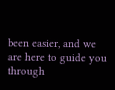been easier, and we are here to guide you through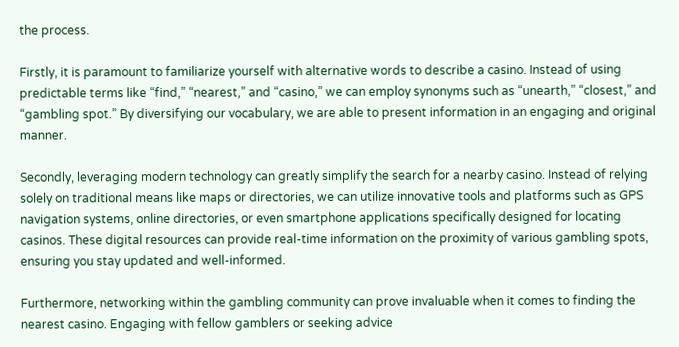the process.

Firstly, it is paramount to familiarize yourself with alternative words to describe a casino. Instead of using predictable terms like “find,” “nearest,” and “casino,” we can employ synonyms such as “unearth,” “closest,” and “gambling spot.” By diversifying our vocabulary, we are able to present information in an engaging and original manner.

Secondly, leveraging modern technology can greatly simplify the search for a nearby casino. Instead of relying solely on traditional means like maps or directories, we can utilize innovative tools and platforms such as GPS navigation systems, online directories, or even smartphone applications specifically designed for locating casinos. These digital resources can provide real-time information on the proximity of various gambling spots, ensuring you stay updated and well-informed.

Furthermore, networking within the gambling community can prove invaluable when it comes to finding the nearest casino. Engaging with fellow gamblers or seeking advice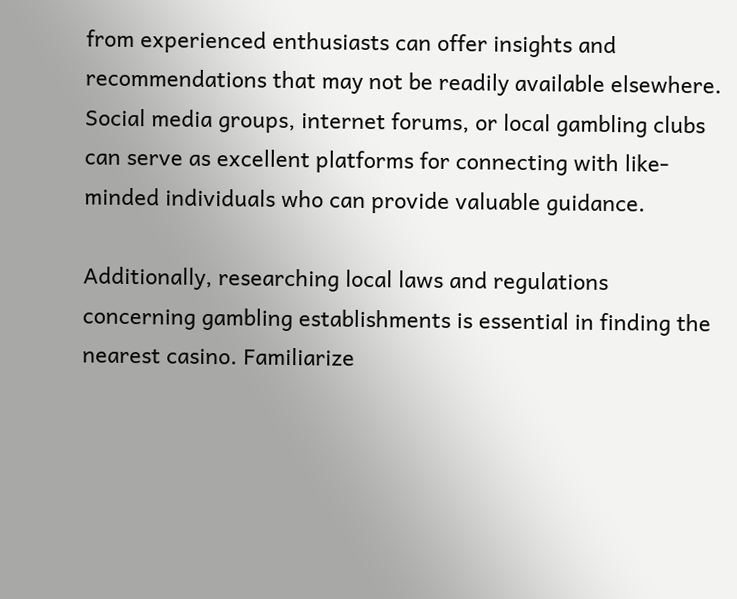from experienced enthusiasts can offer insights and recommendations that may not be readily available elsewhere. Social media groups, internet forums, or local gambling clubs can serve as excellent platforms for connecting with like-minded individuals who can provide valuable guidance.

Additionally, researching local laws and regulations concerning gambling establishments is essential in finding the nearest casino. Familiarize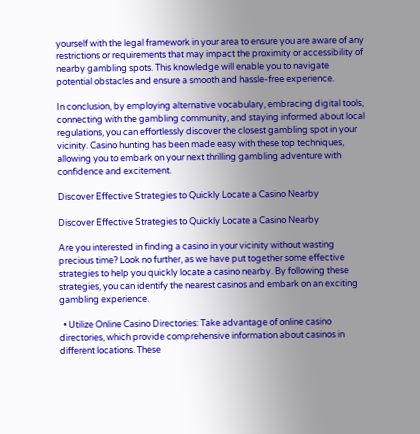yourself with the legal framework in your area to ensure you are aware of any restrictions or requirements that may impact the proximity or accessibility of nearby gambling spots. This knowledge will enable you to navigate potential obstacles and ensure a smooth and hassle-free experience.

In conclusion, by employing alternative vocabulary, embracing digital tools, connecting with the gambling community, and staying informed about local regulations, you can effortlessly discover the closest gambling spot in your vicinity. Casino hunting has been made easy with these top techniques, allowing you to embark on your next thrilling gambling adventure with confidence and excitement.

Discover Effective Strategies to Quickly Locate a Casino Nearby

Discover Effective Strategies to Quickly Locate a Casino Nearby

Are you interested in finding a casino in your vicinity without wasting precious time? Look no further, as we have put together some effective strategies to help you quickly locate a casino nearby. By following these strategies, you can identify the nearest casinos and embark on an exciting gambling experience.

  • Utilize Online Casino Directories: Take advantage of online casino directories, which provide comprehensive information about casinos in different locations. These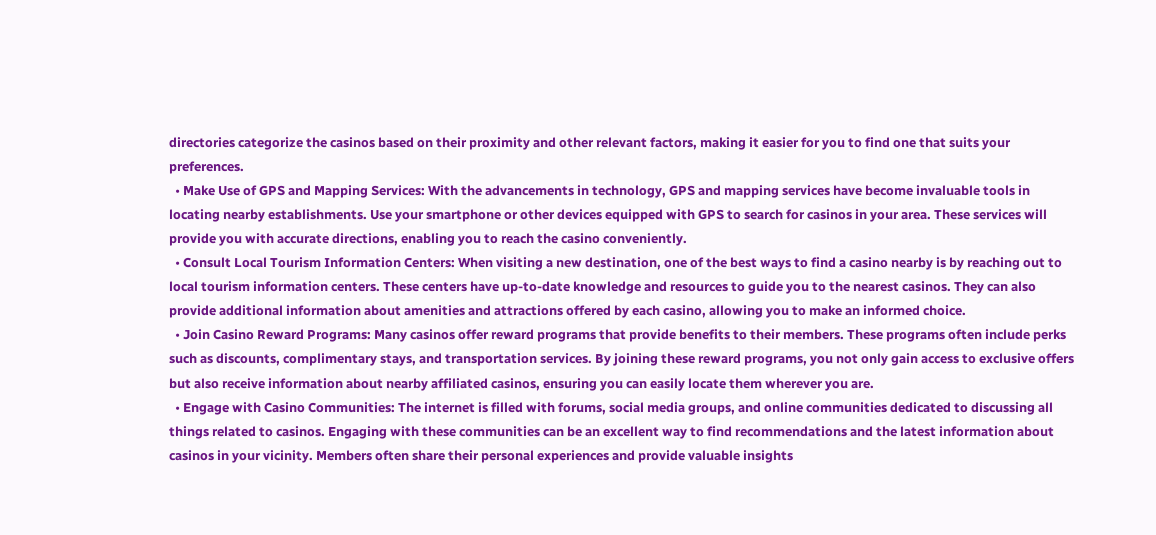directories categorize the casinos based on their proximity and other relevant factors, making it easier for you to find one that suits your preferences.
  • Make Use of GPS and Mapping Services: With the advancements in technology, GPS and mapping services have become invaluable tools in locating nearby establishments. Use your smartphone or other devices equipped with GPS to search for casinos in your area. These services will provide you with accurate directions, enabling you to reach the casino conveniently.
  • Consult Local Tourism Information Centers: When visiting a new destination, one of the best ways to find a casino nearby is by reaching out to local tourism information centers. These centers have up-to-date knowledge and resources to guide you to the nearest casinos. They can also provide additional information about amenities and attractions offered by each casino, allowing you to make an informed choice.
  • Join Casino Reward Programs: Many casinos offer reward programs that provide benefits to their members. These programs often include perks such as discounts, complimentary stays, and transportation services. By joining these reward programs, you not only gain access to exclusive offers but also receive information about nearby affiliated casinos, ensuring you can easily locate them wherever you are.
  • Engage with Casino Communities: The internet is filled with forums, social media groups, and online communities dedicated to discussing all things related to casinos. Engaging with these communities can be an excellent way to find recommendations and the latest information about casinos in your vicinity. Members often share their personal experiences and provide valuable insights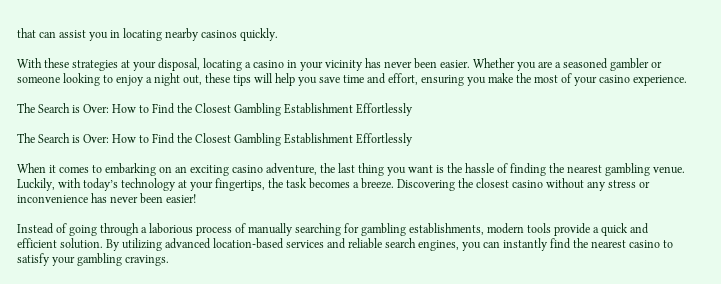that can assist you in locating nearby casinos quickly.

With these strategies at your disposal, locating a casino in your vicinity has never been easier. Whether you are a seasoned gambler or someone looking to enjoy a night out, these tips will help you save time and effort, ensuring you make the most of your casino experience.

The Search is Over: How to Find the Closest Gambling Establishment Effortlessly

The Search is Over: How to Find the Closest Gambling Establishment Effortlessly

When it comes to embarking on an exciting casino adventure, the last thing you want is the hassle of finding the nearest gambling venue. Luckily, with today’s technology at your fingertips, the task becomes a breeze. Discovering the closest casino without any stress or inconvenience has never been easier!

Instead of going through a laborious process of manually searching for gambling establishments, modern tools provide a quick and efficient solution. By utilizing advanced location-based services and reliable search engines, you can instantly find the nearest casino to satisfy your gambling cravings.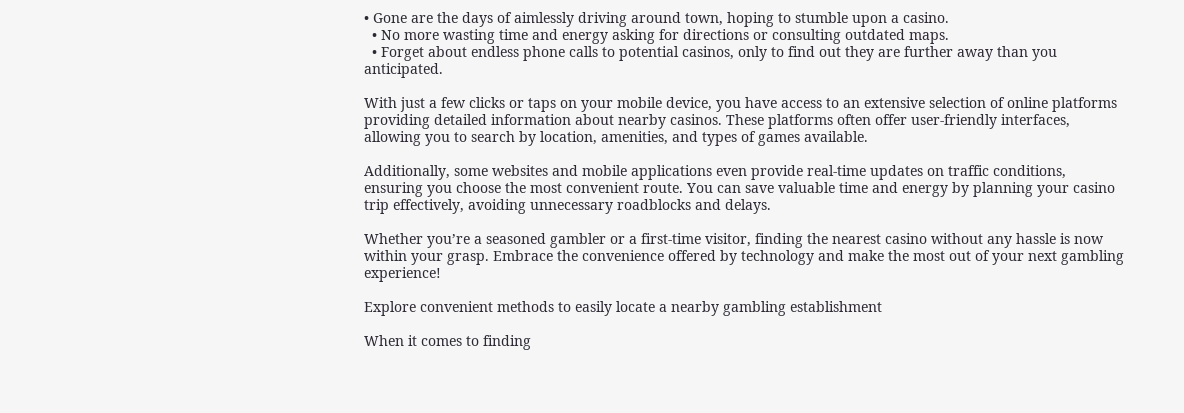• Gone are the days of aimlessly driving around town, hoping to stumble upon a casino.
  • No more wasting time and energy asking for directions or consulting outdated maps.
  • Forget about endless phone calls to potential casinos, only to find out they are further away than you anticipated.

With just a few clicks or taps on your mobile device, you have access to an extensive selection of online platforms providing detailed information about nearby casinos. These platforms often offer user-friendly interfaces, allowing you to search by location, amenities, and types of games available.

Additionally, some websites and mobile applications even provide real-time updates on traffic conditions, ensuring you choose the most convenient route. You can save valuable time and energy by planning your casino trip effectively, avoiding unnecessary roadblocks and delays.

Whether you’re a seasoned gambler or a first-time visitor, finding the nearest casino without any hassle is now within your grasp. Embrace the convenience offered by technology and make the most out of your next gambling experience!

Explore convenient methods to easily locate a nearby gambling establishment

When it comes to finding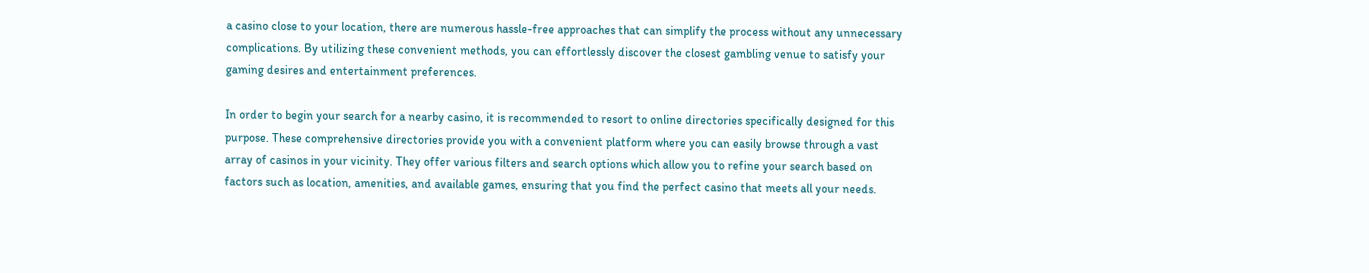a casino close to your location, there are numerous hassle-free approaches that can simplify the process without any unnecessary complications. By utilizing these convenient methods, you can effortlessly discover the closest gambling venue to satisfy your gaming desires and entertainment preferences.

In order to begin your search for a nearby casino, it is recommended to resort to online directories specifically designed for this purpose. These comprehensive directories provide you with a convenient platform where you can easily browse through a vast array of casinos in your vicinity. They offer various filters and search options which allow you to refine your search based on factors such as location, amenities, and available games, ensuring that you find the perfect casino that meets all your needs.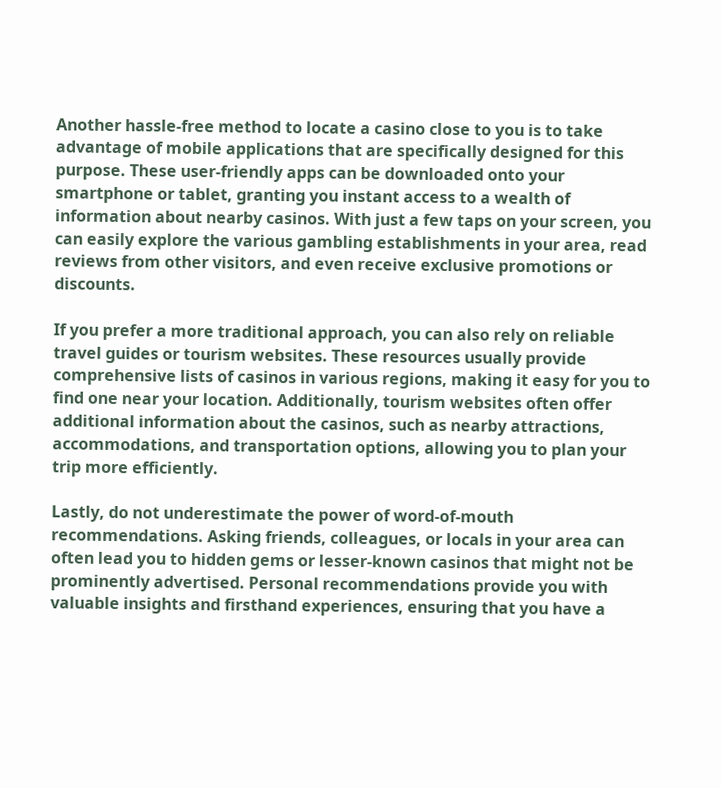Another hassle-free method to locate a casino close to you is to take advantage of mobile applications that are specifically designed for this purpose. These user-friendly apps can be downloaded onto your smartphone or tablet, granting you instant access to a wealth of information about nearby casinos. With just a few taps on your screen, you can easily explore the various gambling establishments in your area, read reviews from other visitors, and even receive exclusive promotions or discounts.

If you prefer a more traditional approach, you can also rely on reliable travel guides or tourism websites. These resources usually provide comprehensive lists of casinos in various regions, making it easy for you to find one near your location. Additionally, tourism websites often offer additional information about the casinos, such as nearby attractions, accommodations, and transportation options, allowing you to plan your trip more efficiently.

Lastly, do not underestimate the power of word-of-mouth recommendations. Asking friends, colleagues, or locals in your area can often lead you to hidden gems or lesser-known casinos that might not be prominently advertised. Personal recommendations provide you with valuable insights and firsthand experiences, ensuring that you have a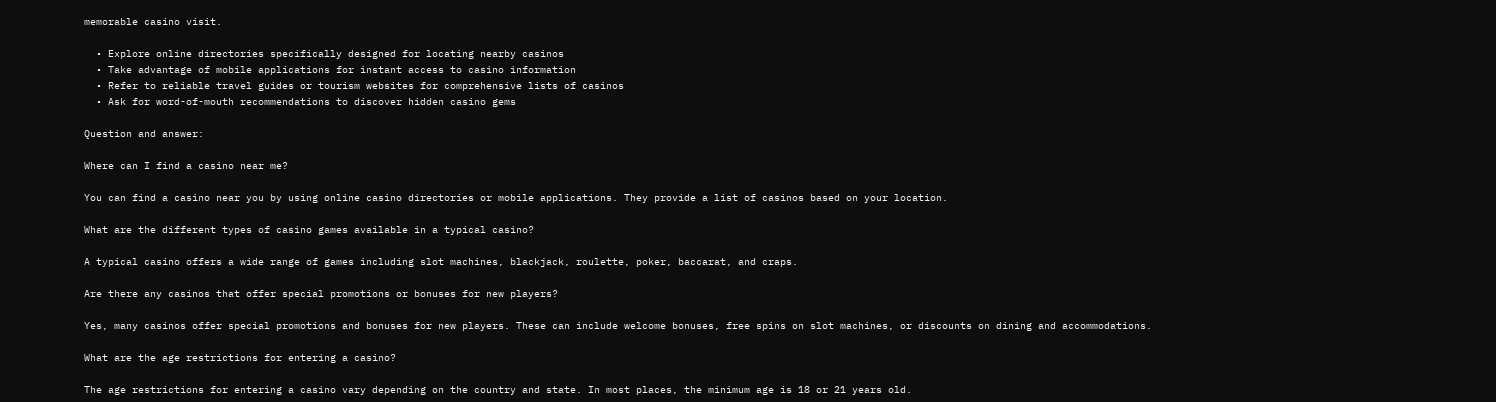memorable casino visit.

  • Explore online directories specifically designed for locating nearby casinos
  • Take advantage of mobile applications for instant access to casino information
  • Refer to reliable travel guides or tourism websites for comprehensive lists of casinos
  • Ask for word-of-mouth recommendations to discover hidden casino gems

Question and answer:

Where can I find a casino near me?

You can find a casino near you by using online casino directories or mobile applications. They provide a list of casinos based on your location.

What are the different types of casino games available in a typical casino?

A typical casino offers a wide range of games including slot machines, blackjack, roulette, poker, baccarat, and craps.

Are there any casinos that offer special promotions or bonuses for new players?

Yes, many casinos offer special promotions and bonuses for new players. These can include welcome bonuses, free spins on slot machines, or discounts on dining and accommodations.

What are the age restrictions for entering a casino?

The age restrictions for entering a casino vary depending on the country and state. In most places, the minimum age is 18 or 21 years old.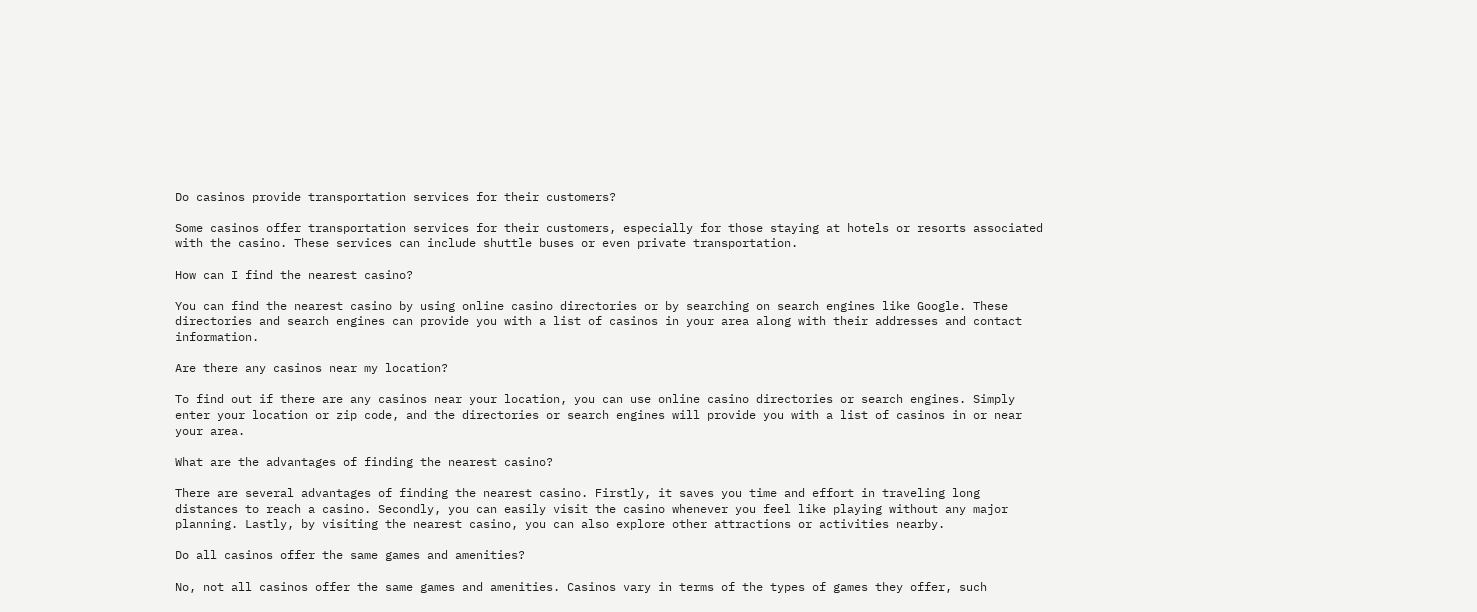Do casinos provide transportation services for their customers?

Some casinos offer transportation services for their customers, especially for those staying at hotels or resorts associated with the casino. These services can include shuttle buses or even private transportation.

How can I find the nearest casino?

You can find the nearest casino by using online casino directories or by searching on search engines like Google. These directories and search engines can provide you with a list of casinos in your area along with their addresses and contact information.

Are there any casinos near my location?

To find out if there are any casinos near your location, you can use online casino directories or search engines. Simply enter your location or zip code, and the directories or search engines will provide you with a list of casinos in or near your area.

What are the advantages of finding the nearest casino?

There are several advantages of finding the nearest casino. Firstly, it saves you time and effort in traveling long distances to reach a casino. Secondly, you can easily visit the casino whenever you feel like playing without any major planning. Lastly, by visiting the nearest casino, you can also explore other attractions or activities nearby.

Do all casinos offer the same games and amenities?

No, not all casinos offer the same games and amenities. Casinos vary in terms of the types of games they offer, such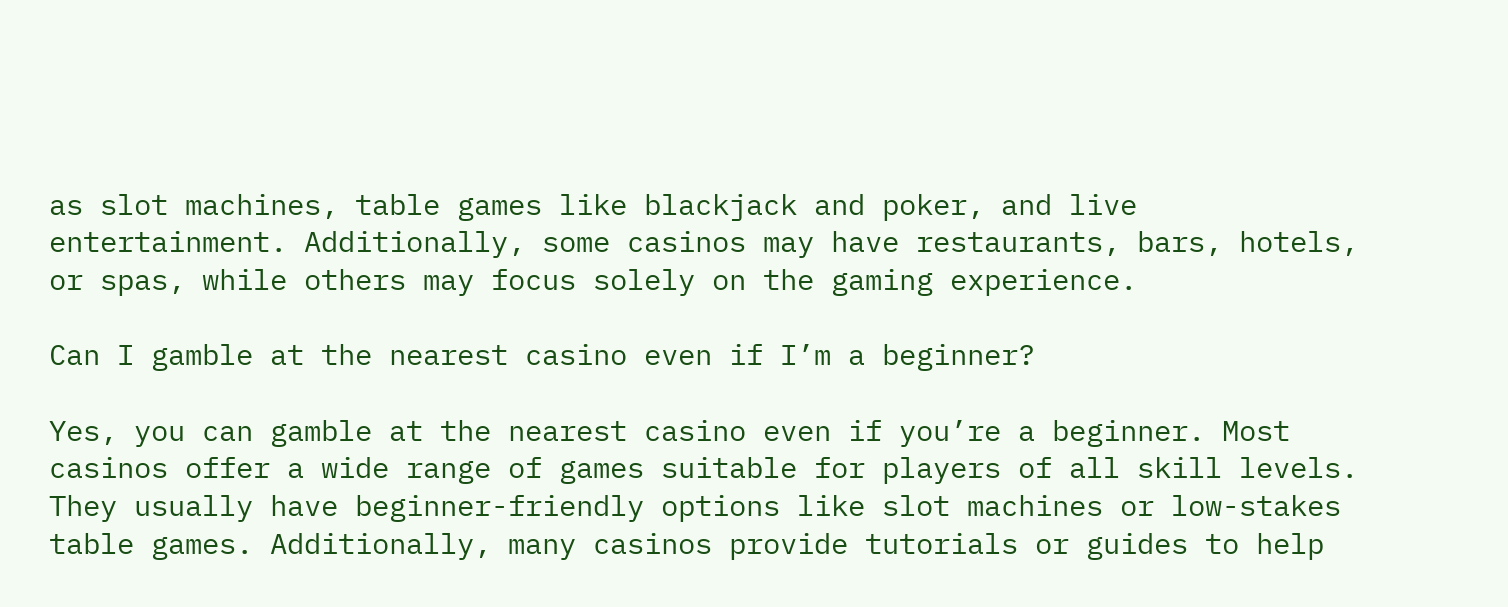as slot machines, table games like blackjack and poker, and live entertainment. Additionally, some casinos may have restaurants, bars, hotels, or spas, while others may focus solely on the gaming experience.

Can I gamble at the nearest casino even if I’m a beginner?

Yes, you can gamble at the nearest casino even if you’re a beginner. Most casinos offer a wide range of games suitable for players of all skill levels. They usually have beginner-friendly options like slot machines or low-stakes table games. Additionally, many casinos provide tutorials or guides to help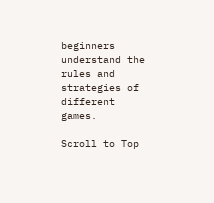beginners understand the rules and strategies of different games.

Scroll to Top